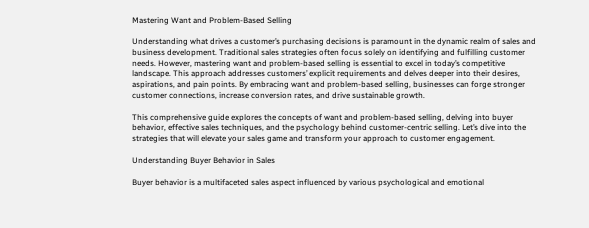Mastering Want and Problem-Based Selling

Understanding what drives a customer’s purchasing decisions is paramount in the dynamic realm of sales and business development. Traditional sales strategies often focus solely on identifying and fulfilling customer needs. However, mastering want and problem-based selling is essential to excel in today’s competitive landscape. This approach addresses customers’ explicit requirements and delves deeper into their desires, aspirations, and pain points. By embracing want and problem-based selling, businesses can forge stronger customer connections, increase conversion rates, and drive sustainable growth.

This comprehensive guide explores the concepts of want and problem-based selling, delving into buyer behavior, effective sales techniques, and the psychology behind customer-centric selling. Let’s dive into the strategies that will elevate your sales game and transform your approach to customer engagement.

Understanding Buyer Behavior in Sales

Buyer behavior is a multifaceted sales aspect influenced by various psychological and emotional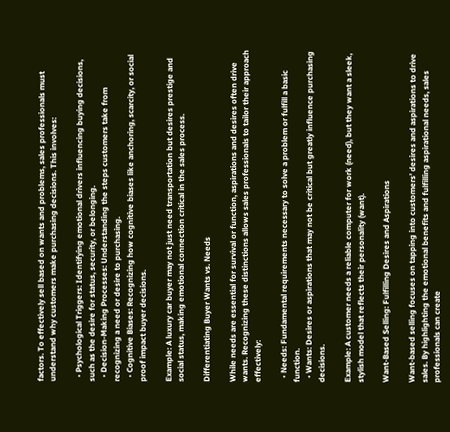factors. To effectively sell based on wants and problems, sales professionals must understand why customers make purchasing decisions. This involves:

  • Psychological Triggers: Identifying emotional drivers influencing buying decisions, such as the desire for status, security, or belonging.
  • Decision-Making Processes: Understanding the steps customers take from recognizing a need or desire to purchasing.
  • Cognitive Biases: Recognizing how cognitive biases like anchoring, scarcity, or social proof impact buyer decisions.

Example: A luxury car buyer may not just need transportation but desires prestige and social status, making emotional connection critical in the sales process.

Differentiating Buyer Wants vs. Needs

While needs are essential for survival or function, aspirations and desires often drive wants. Recognizing these distinctions allows sales professionals to tailor their approach effectively:

  • Needs: Fundamental requirements necessary to solve a problem or fulfill a basic function.
  • Wants: Desires or aspirations that may not be critical but greatly influence purchasing decisions.

Example: A customer needs a reliable computer for work (need), but they want a sleek, stylish model that reflects their personality (want).

Want-Based Selling: Fulfilling Desires and Aspirations

Want-based selling focuses on tapping into customers’ desires and aspirations to drive sales. By highlighting the emotional benefits and fulfilling aspirational needs, sales professionals can create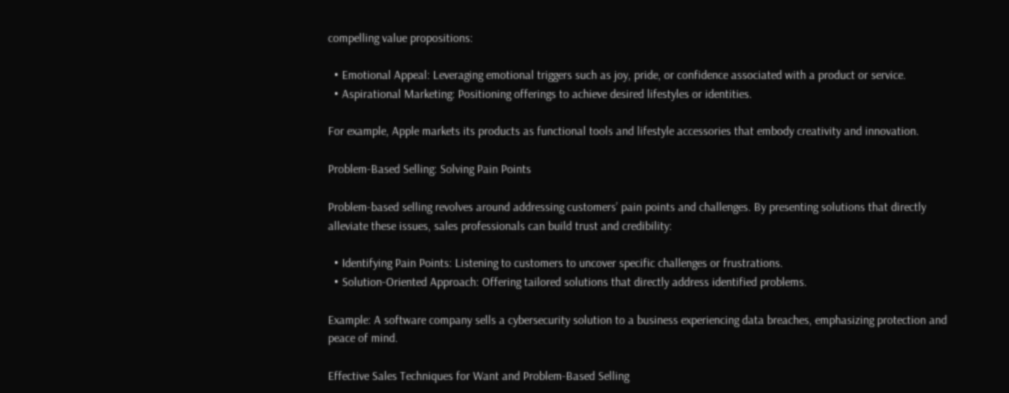compelling value propositions:

  • Emotional Appeal: Leveraging emotional triggers such as joy, pride, or confidence associated with a product or service.
  • Aspirational Marketing: Positioning offerings to achieve desired lifestyles or identities.

For example, Apple markets its products as functional tools and lifestyle accessories that embody creativity and innovation.

Problem-Based Selling: Solving Pain Points

Problem-based selling revolves around addressing customers’ pain points and challenges. By presenting solutions that directly alleviate these issues, sales professionals can build trust and credibility:

  • Identifying Pain Points: Listening to customers to uncover specific challenges or frustrations.
  • Solution-Oriented Approach: Offering tailored solutions that directly address identified problems.

Example: A software company sells a cybersecurity solution to a business experiencing data breaches, emphasizing protection and peace of mind.

Effective Sales Techniques for Want and Problem-Based Selling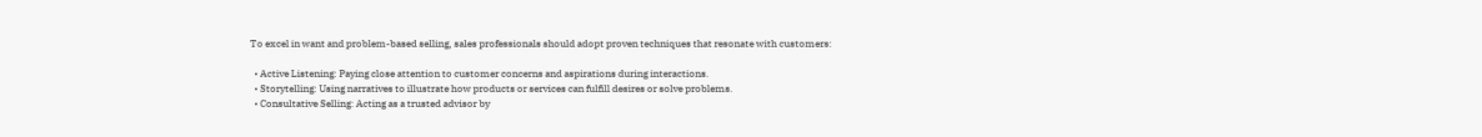To excel in want and problem-based selling, sales professionals should adopt proven techniques that resonate with customers:

  • Active Listening: Paying close attention to customer concerns and aspirations during interactions.
  • Storytelling: Using narratives to illustrate how products or services can fulfill desires or solve problems.
  • Consultative Selling: Acting as a trusted advisor by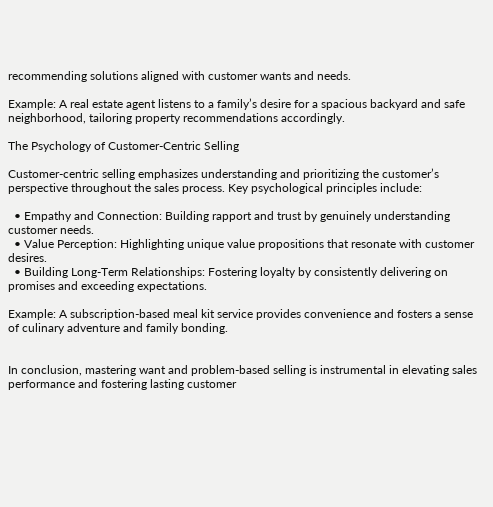recommending solutions aligned with customer wants and needs.

Example: A real estate agent listens to a family’s desire for a spacious backyard and safe neighborhood, tailoring property recommendations accordingly.

The Psychology of Customer-Centric Selling

Customer-centric selling emphasizes understanding and prioritizing the customer’s perspective throughout the sales process. Key psychological principles include:

  • Empathy and Connection: Building rapport and trust by genuinely understanding customer needs.
  • Value Perception: Highlighting unique value propositions that resonate with customer desires.
  • Building Long-Term Relationships: Fostering loyalty by consistently delivering on promises and exceeding expectations.

Example: A subscription-based meal kit service provides convenience and fosters a sense of culinary adventure and family bonding.


In conclusion, mastering want and problem-based selling is instrumental in elevating sales performance and fostering lasting customer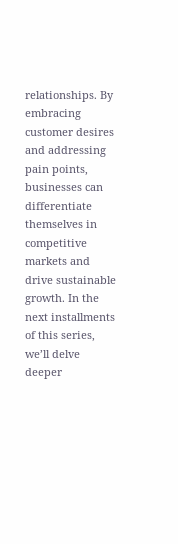relationships. By embracing customer desires and addressing pain points, businesses can differentiate themselves in competitive markets and drive sustainable growth. In the next installments of this series, we’ll delve deeper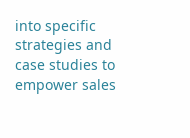into specific strategies and case studies to empower sales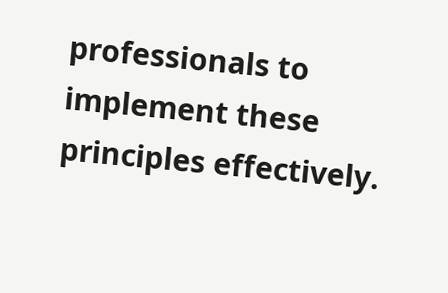professionals to implement these principles effectively.